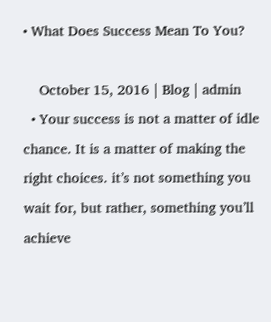• What Does Success Mean To You?

    October 15, 2016 | Blog | admin
  • Your success is not a matter of idle chance. It is a matter of making the right choices. it’s not something you wait for, but rather, something you’ll achieve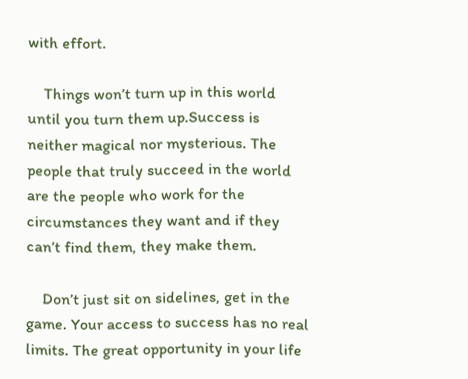with effort.

    Things won’t turn up in this world until you turn them up.Success is neither magical nor mysterious. The people that truly succeed in the world are the people who work for the circumstances they want and if they can’t find them, they make them.

    Don’t just sit on sidelines, get in the game. Your access to success has no real limits. The great opportunity in your life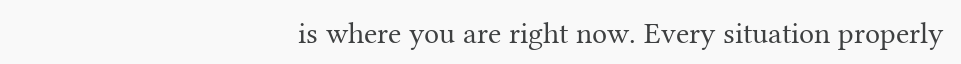is where you are right now. Every situation properly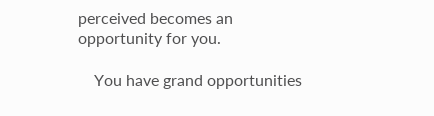perceived becomes an opportunity for you.

    You have grand opportunities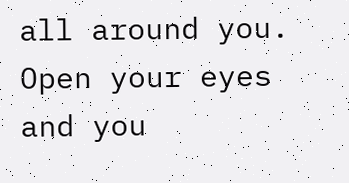all around you. Open your eyes and you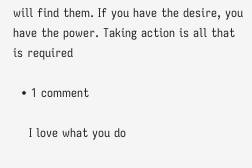will find them. If you have the desire, you have the power. Taking action is all that is required

  • 1 comment

    I love what you do